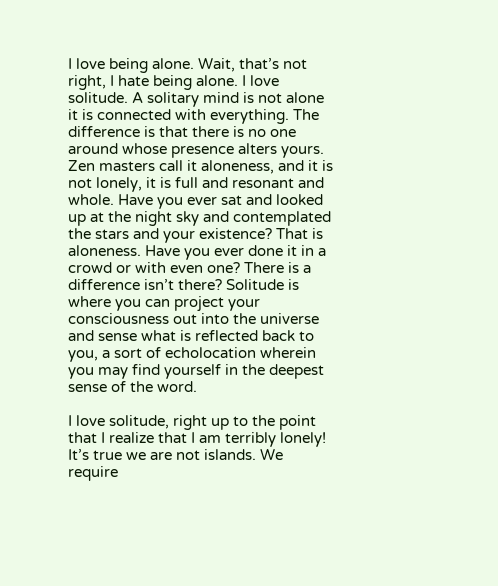I love being alone. Wait, that’s not right, I hate being alone. I love solitude. A solitary mind is not alone it is connected with everything. The difference is that there is no one around whose presence alters yours. Zen masters call it aloneness, and it is not lonely, it is full and resonant and whole. Have you ever sat and looked up at the night sky and contemplated the stars and your existence? That is aloneness. Have you ever done it in a crowd or with even one? There is a difference isn’t there? Solitude is where you can project your consciousness out into the universe and sense what is reflected back to you, a sort of echolocation wherein you may find yourself in the deepest sense of the word.

I love solitude, right up to the point that I realize that I am terribly lonely! It’s true we are not islands. We require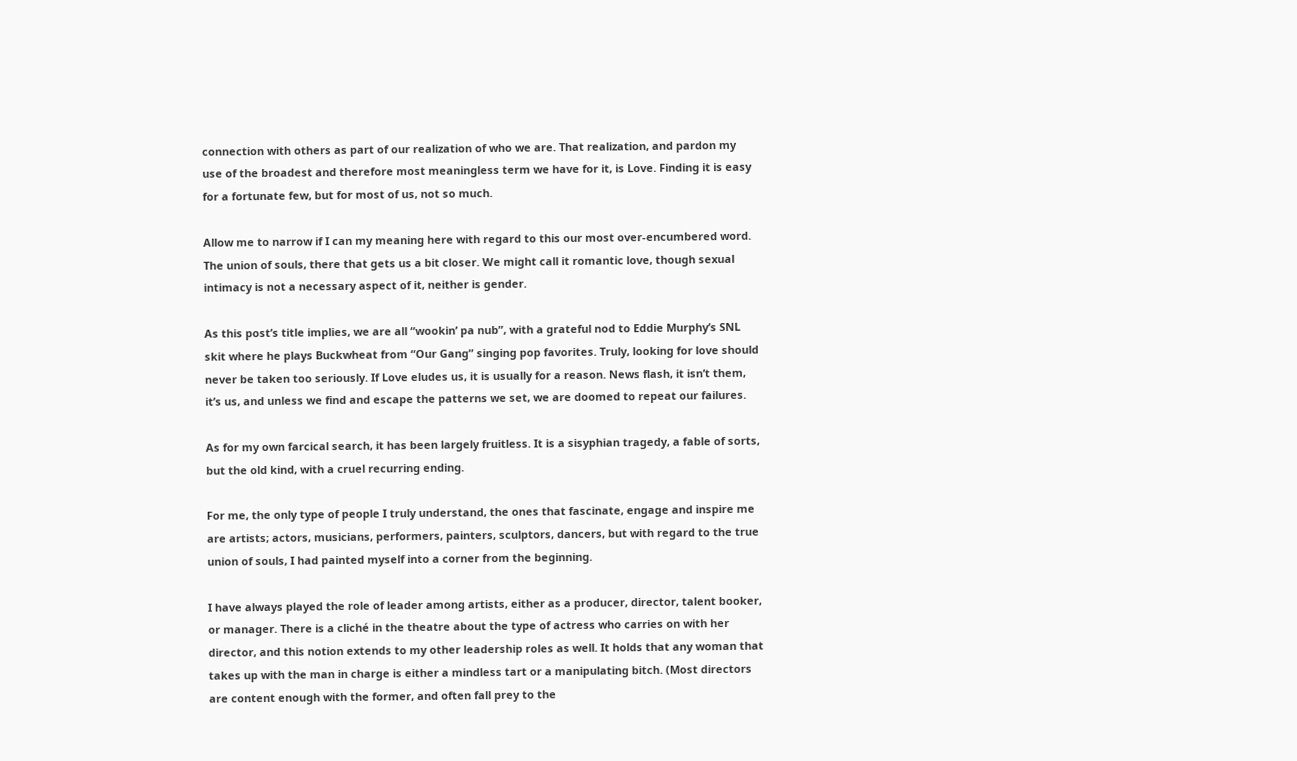connection with others as part of our realization of who we are. That realization, and pardon my use of the broadest and therefore most meaningless term we have for it, is Love. Finding it is easy for a fortunate few, but for most of us, not so much.

Allow me to narrow if I can my meaning here with regard to this our most over-encumbered word. The union of souls, there that gets us a bit closer. We might call it romantic love, though sexual intimacy is not a necessary aspect of it, neither is gender.

As this post’s title implies, we are all “wookin’ pa nub”, with a grateful nod to Eddie Murphy’s SNL skit where he plays Buckwheat from “Our Gang” singing pop favorites. Truly, looking for love should never be taken too seriously. If Love eludes us, it is usually for a reason. News flash, it isn’t them, it’s us, and unless we find and escape the patterns we set, we are doomed to repeat our failures.

As for my own farcical search, it has been largely fruitless. It is a sisyphian tragedy, a fable of sorts, but the old kind, with a cruel recurring ending.

For me, the only type of people I truly understand, the ones that fascinate, engage and inspire me are artists; actors, musicians, performers, painters, sculptors, dancers, but with regard to the true union of souls, I had painted myself into a corner from the beginning.

I have always played the role of leader among artists, either as a producer, director, talent booker, or manager. There is a cliché in the theatre about the type of actress who carries on with her director, and this notion extends to my other leadership roles as well. It holds that any woman that takes up with the man in charge is either a mindless tart or a manipulating bitch. (Most directors are content enough with the former, and often fall prey to the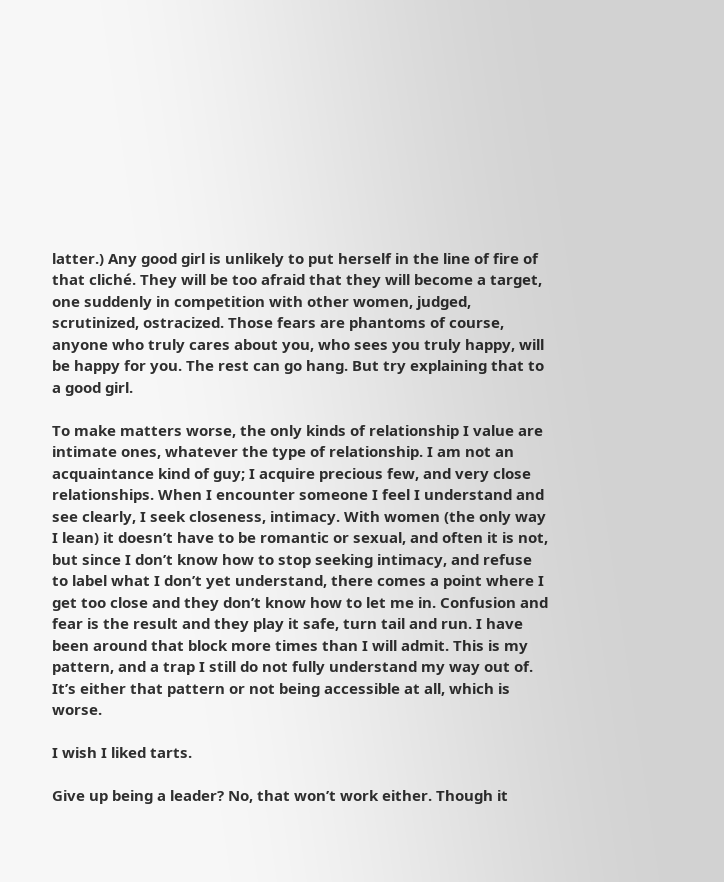latter.) Any good girl is unlikely to put herself in the line of fire of that cliché. They will be too afraid that they will become a target, one suddenly in competition with other women, judged, scrutinized, ostracized. Those fears are phantoms of course, anyone who truly cares about you, who sees you truly happy, will be happy for you. The rest can go hang. But try explaining that to a good girl.

To make matters worse, the only kinds of relationship I value are intimate ones, whatever the type of relationship. I am not an acquaintance kind of guy; I acquire precious few, and very close relationships. When I encounter someone I feel I understand and see clearly, I seek closeness, intimacy. With women (the only way I lean) it doesn’t have to be romantic or sexual, and often it is not, but since I don’t know how to stop seeking intimacy, and refuse to label what I don’t yet understand, there comes a point where I get too close and they don’t know how to let me in. Confusion and fear is the result and they play it safe, turn tail and run. I have been around that block more times than I will admit. This is my pattern, and a trap I still do not fully understand my way out of. It’s either that pattern or not being accessible at all, which is worse.

I wish I liked tarts.

Give up being a leader? No, that won’t work either. Though it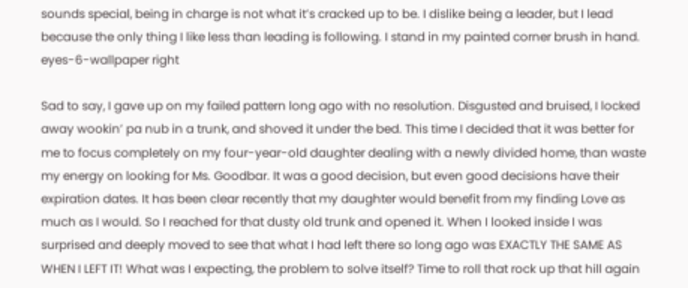sounds special, being in charge is not what it’s cracked up to be. I dislike being a leader, but I lead because the only thing I like less than leading is following. I stand in my painted corner brush in hand.  eyes-6-wallpaper right

Sad to say, I gave up on my failed pattern long ago with no resolution. Disgusted and bruised, I locked away wookin’ pa nub in a trunk, and shoved it under the bed. This time I decided that it was better for me to focus completely on my four-year-old daughter dealing with a newly divided home, than waste my energy on looking for Ms. Goodbar. It was a good decision, but even good decisions have their expiration dates. It has been clear recently that my daughter would benefit from my finding Love as much as I would. So I reached for that dusty old trunk and opened it. When I looked inside I was surprised and deeply moved to see that what I had left there so long ago was EXACTLY THE SAME AS WHEN I LEFT IT! What was I expecting, the problem to solve itself? Time to roll that rock up that hill again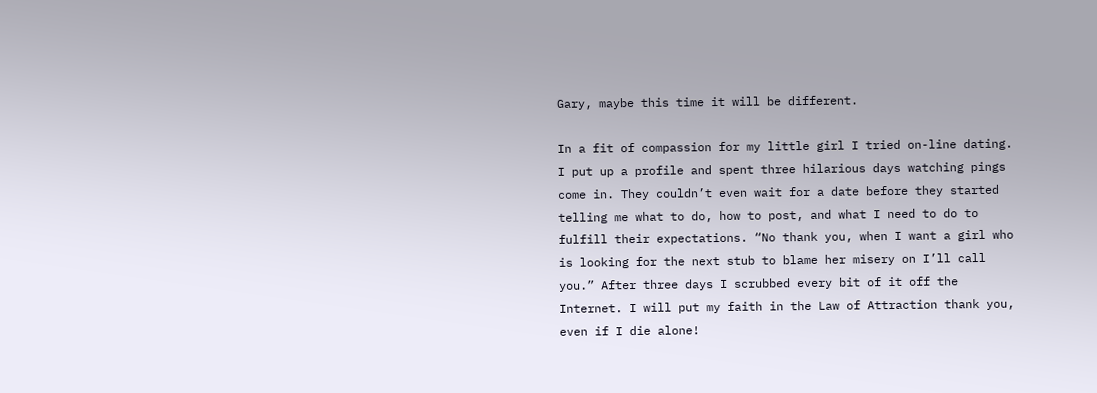Gary, maybe this time it will be different.

In a fit of compassion for my little girl I tried on-line dating. I put up a profile and spent three hilarious days watching pings come in. They couldn’t even wait for a date before they started telling me what to do, how to post, and what I need to do to fulfill their expectations. “No thank you, when I want a girl who is looking for the next stub to blame her misery on I’ll call you.” After three days I scrubbed every bit of it off the Internet. I will put my faith in the Law of Attraction thank you, even if I die alone!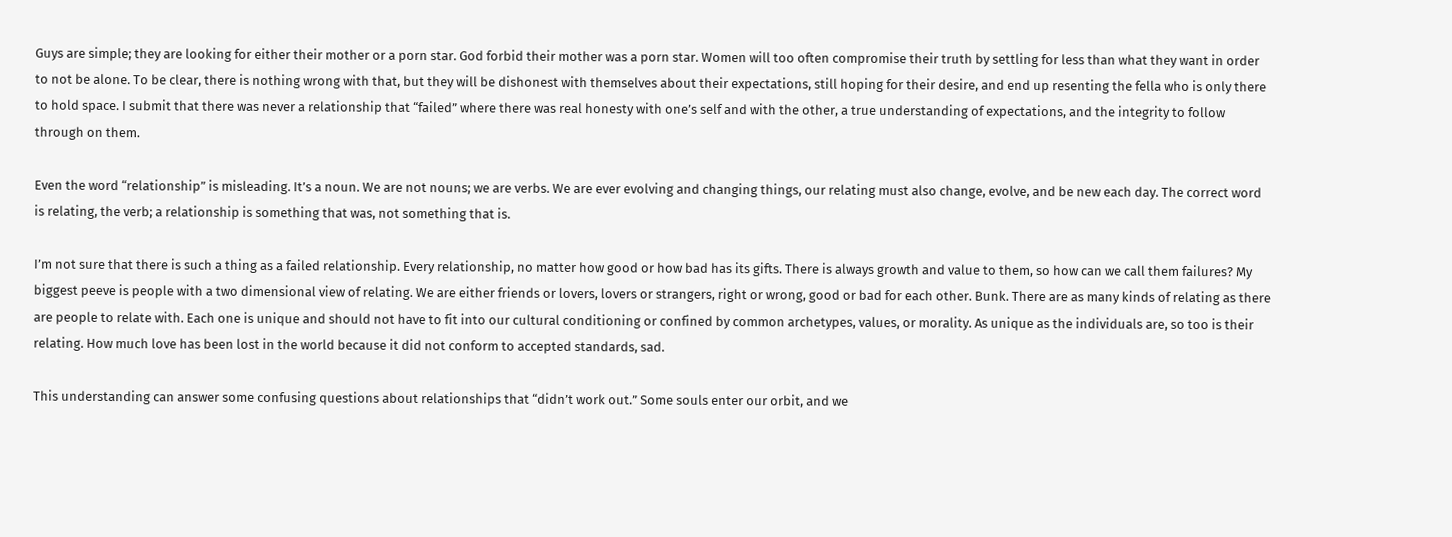Guys are simple; they are looking for either their mother or a porn star. God forbid their mother was a porn star. Women will too often compromise their truth by settling for less than what they want in order to not be alone. To be clear, there is nothing wrong with that, but they will be dishonest with themselves about their expectations, still hoping for their desire, and end up resenting the fella who is only there to hold space. I submit that there was never a relationship that “failed” where there was real honesty with one’s self and with the other, a true understanding of expectations, and the integrity to follow through on them.

Even the word “relationship” is misleading. It’s a noun. We are not nouns; we are verbs. We are ever evolving and changing things, our relating must also change, evolve, and be new each day. The correct word is relating, the verb; a relationship is something that was, not something that is.

I’m not sure that there is such a thing as a failed relationship. Every relationship, no matter how good or how bad has its gifts. There is always growth and value to them, so how can we call them failures? My biggest peeve is people with a two dimensional view of relating. We are either friends or lovers, lovers or strangers, right or wrong, good or bad for each other. Bunk. There are as many kinds of relating as there are people to relate with. Each one is unique and should not have to fit into our cultural conditioning or confined by common archetypes, values, or morality. As unique as the individuals are, so too is their relating. How much love has been lost in the world because it did not conform to accepted standards, sad.

This understanding can answer some confusing questions about relationships that “didn’t work out.” Some souls enter our orbit, and we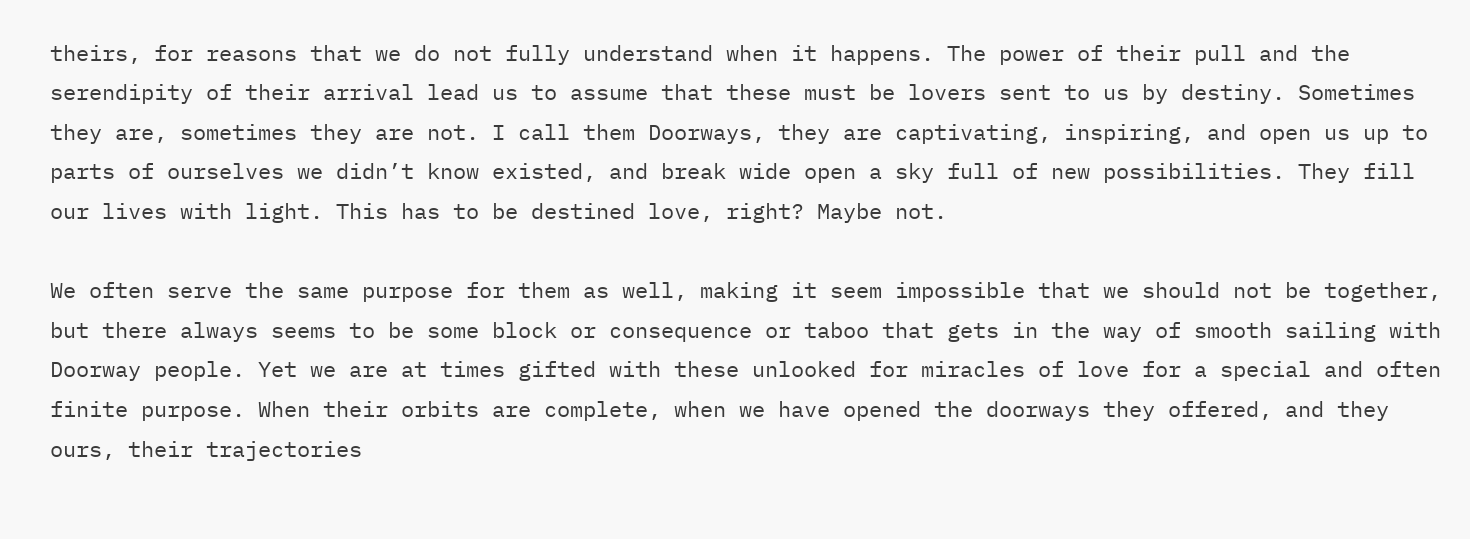theirs, for reasons that we do not fully understand when it happens. The power of their pull and the serendipity of their arrival lead us to assume that these must be lovers sent to us by destiny. Sometimes they are, sometimes they are not. I call them Doorways, they are captivating, inspiring, and open us up to parts of ourselves we didn’t know existed, and break wide open a sky full of new possibilities. They fill our lives with light. This has to be destined love, right? Maybe not.

We often serve the same purpose for them as well, making it seem impossible that we should not be together, but there always seems to be some block or consequence or taboo that gets in the way of smooth sailing with Doorway people. Yet we are at times gifted with these unlooked for miracles of love for a special and often finite purpose. When their orbits are complete, when we have opened the doorways they offered, and they ours, their trajectories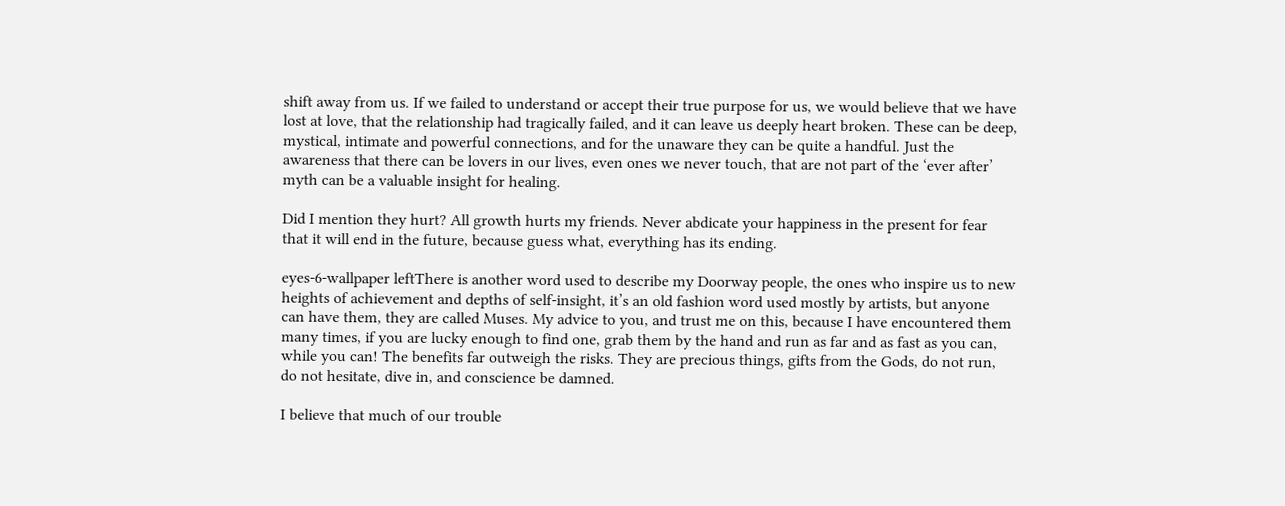shift away from us. If we failed to understand or accept their true purpose for us, we would believe that we have lost at love, that the relationship had tragically failed, and it can leave us deeply heart broken. These can be deep, mystical, intimate and powerful connections, and for the unaware they can be quite a handful. Just the awareness that there can be lovers in our lives, even ones we never touch, that are not part of the ‘ever after’ myth can be a valuable insight for healing.

Did I mention they hurt? All growth hurts my friends. Never abdicate your happiness in the present for fear that it will end in the future, because guess what, everything has its ending.

eyes-6-wallpaper leftThere is another word used to describe my Doorway people, the ones who inspire us to new heights of achievement and depths of self-insight, it’s an old fashion word used mostly by artists, but anyone can have them, they are called Muses. My advice to you, and trust me on this, because I have encountered them many times, if you are lucky enough to find one, grab them by the hand and run as far and as fast as you can, while you can! The benefits far outweigh the risks. They are precious things, gifts from the Gods, do not run, do not hesitate, dive in, and conscience be damned.

I believe that much of our trouble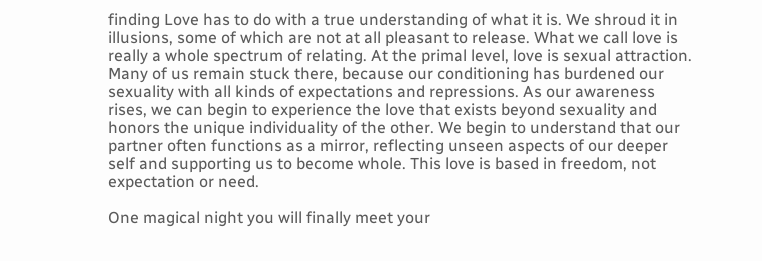finding Love has to do with a true understanding of what it is. We shroud it in illusions, some of which are not at all pleasant to release. What we call love is really a whole spectrum of relating. At the primal level, love is sexual attraction. Many of us remain stuck there, because our conditioning has burdened our sexuality with all kinds of expectations and repressions. As our awareness rises, we can begin to experience the love that exists beyond sexuality and honors the unique individuality of the other. We begin to understand that our partner often functions as a mirror, reflecting unseen aspects of our deeper self and supporting us to become whole. This love is based in freedom, not expectation or need.

One magical night you will finally meet your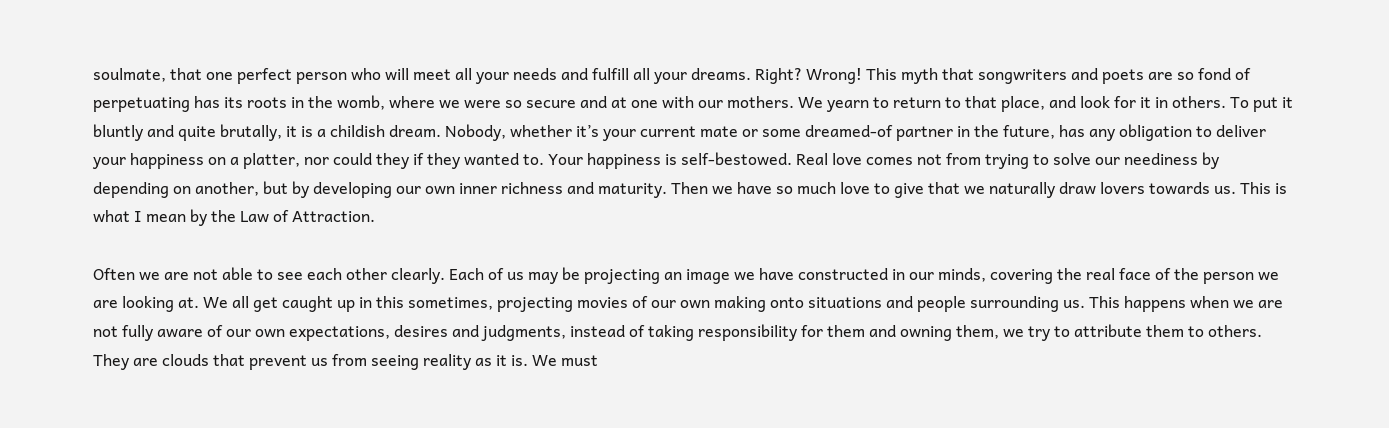soulmate, that one perfect person who will meet all your needs and fulfill all your dreams. Right? Wrong! This myth that songwriters and poets are so fond of perpetuating has its roots in the womb, where we were so secure and at one with our mothers. We yearn to return to that place, and look for it in others. To put it bluntly and quite brutally, it is a childish dream. Nobody, whether it’s your current mate or some dreamed-of partner in the future, has any obligation to deliver your happiness on a platter, nor could they if they wanted to. Your happiness is self-bestowed. Real love comes not from trying to solve our neediness by depending on another, but by developing our own inner richness and maturity. Then we have so much love to give that we naturally draw lovers towards us. This is what I mean by the Law of Attraction.

Often we are not able to see each other clearly. Each of us may be projecting an image we have constructed in our minds, covering the real face of the person we are looking at. We all get caught up in this sometimes, projecting movies of our own making onto situations and people surrounding us. This happens when we are not fully aware of our own expectations, desires and judgments, instead of taking responsibility for them and owning them, we try to attribute them to others. They are clouds that prevent us from seeing reality as it is. We must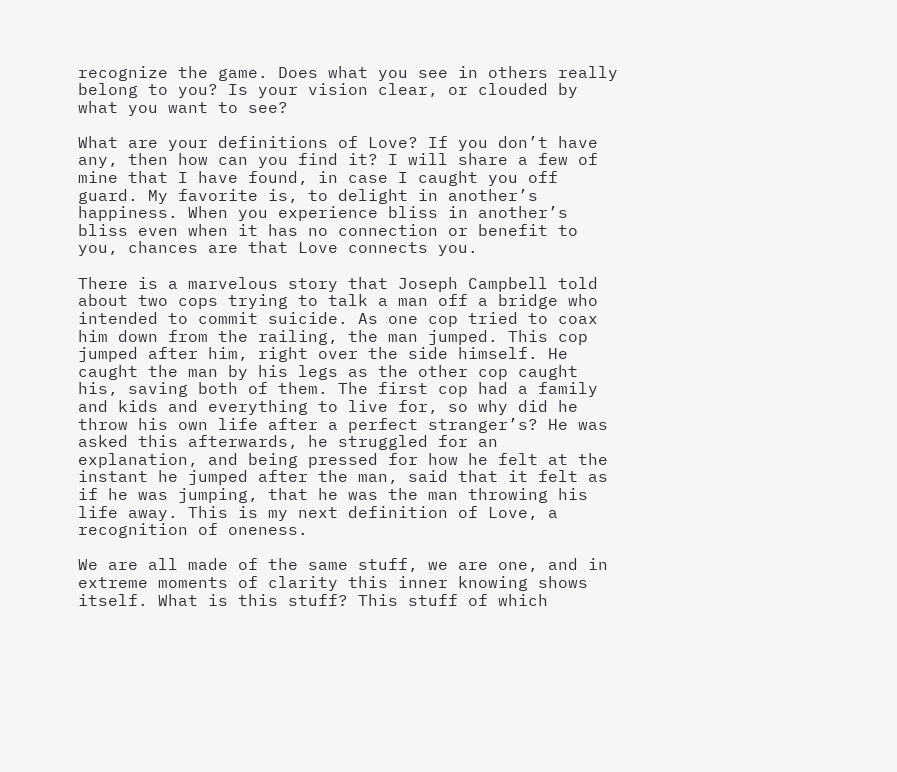recognize the game. Does what you see in others really belong to you? Is your vision clear, or clouded by what you want to see?

What are your definitions of Love? If you don’t have any, then how can you find it? I will share a few of mine that I have found, in case I caught you off guard. My favorite is, to delight in another’s happiness. When you experience bliss in another’s bliss even when it has no connection or benefit to you, chances are that Love connects you.

There is a marvelous story that Joseph Campbell told about two cops trying to talk a man off a bridge who intended to commit suicide. As one cop tried to coax him down from the railing, the man jumped. This cop jumped after him, right over the side himself. He caught the man by his legs as the other cop caught his, saving both of them. The first cop had a family and kids and everything to live for, so why did he throw his own life after a perfect stranger’s? He was asked this afterwards, he struggled for an explanation, and being pressed for how he felt at the instant he jumped after the man, said that it felt as if he was jumping, that he was the man throwing his life away. This is my next definition of Love, a recognition of oneness.

We are all made of the same stuff, we are one, and in extreme moments of clarity this inner knowing shows itself. What is this stuff? This stuff of which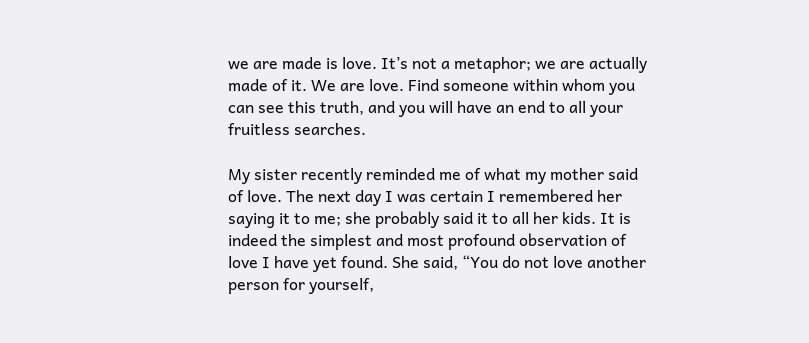we are made is love. It’s not a metaphor; we are actually made of it. We are love. Find someone within whom you can see this truth, and you will have an end to all your fruitless searches.

My sister recently reminded me of what my mother said of love. The next day I was certain I remembered her saying it to me; she probably said it to all her kids. It is indeed the simplest and most profound observation of love I have yet found. She said, “You do not love another person for yourself,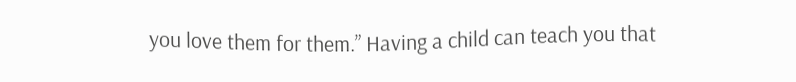you love them for them.” Having a child can teach you that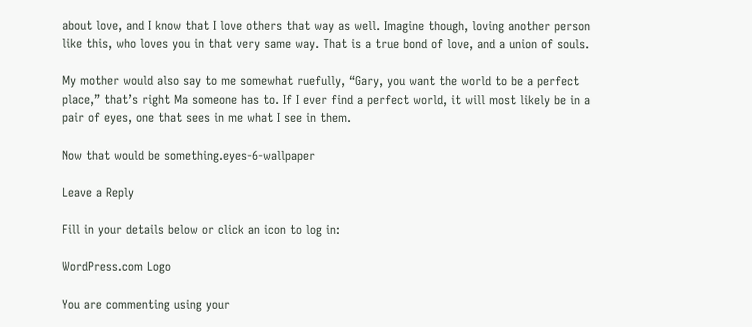about love, and I know that I love others that way as well. Imagine though, loving another person like this, who loves you in that very same way. That is a true bond of love, and a union of souls.

My mother would also say to me somewhat ruefully, “Gary, you want the world to be a perfect place,” that’s right Ma someone has to. If I ever find a perfect world, it will most likely be in a pair of eyes, one that sees in me what I see in them.

Now that would be something.eyes-6-wallpaper

Leave a Reply

Fill in your details below or click an icon to log in:

WordPress.com Logo

You are commenting using your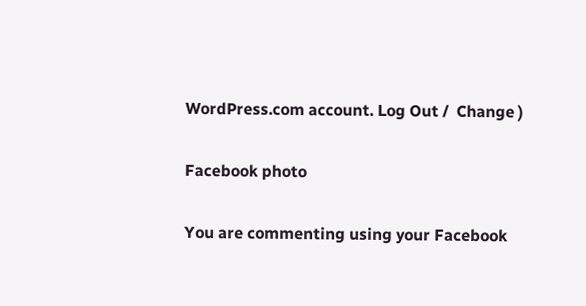WordPress.com account. Log Out /  Change )

Facebook photo

You are commenting using your Facebook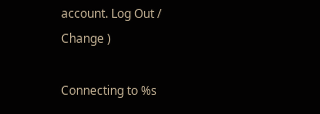account. Log Out /  Change )

Connecting to %s